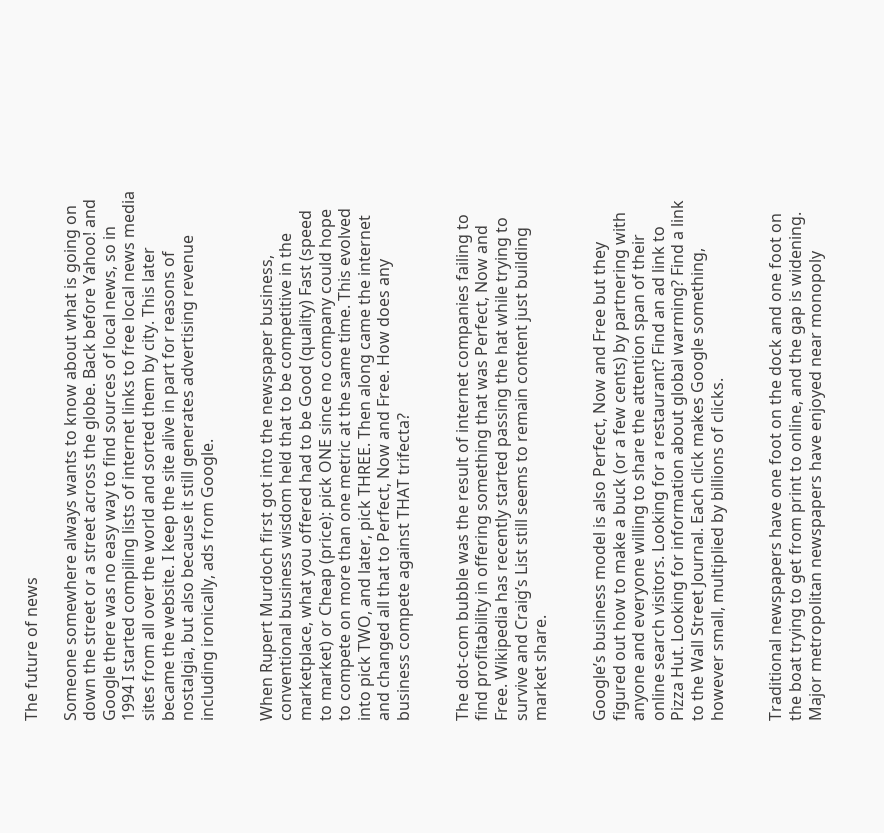The future of news

Someone somewhere always wants to know about what is going on down the street or a street across the globe. Back before Yahoo! and Google there was no easy way to find sources of local news, so in 1994 I started compiling lists of internet links to free local news media sites from all over the world and sorted them by city. This later became the website. I keep the site alive in part for reasons of nostalgia, but also because it still generates advertising revenue including ironically, ads from Google.


When Rupert Murdoch first got into the newspaper business, conventional business wisdom held that to be competitive in the marketplace, what you offered had to be Good (quality) Fast (speed to market) or Cheap (price): pick ONE since no company could hope to compete on more than one metric at the same time. This evolved into pick TWO, and later, pick THREE. Then along came the internet and changed all that to Perfect, Now and Free. How does any business compete against THAT trifecta?


The dot-com bubble was the result of internet companies failing to find profitability in offering something that was Perfect, Now and Free. Wikipedia has recently started passing the hat while trying to survive and Craig’s List still seems to remain content just building market share.


Google’s business model is also Perfect, Now and Free but they figured out how to make a buck (or a few cents) by partnering with anyone and everyone willing to share the attention span of their online search visitors. Looking for a restaurant? Find an ad link to Pizza Hut. Looking for information about global warming? Find a link to the Wall Street Journal. Each click makes Google something, however small, multiplied by billions of clicks.


Traditional newspapers have one foot on the dock and one foot on the boat trying to get from print to online, and the gap is widening. Major metropolitan newspapers have enjoyed near monopoly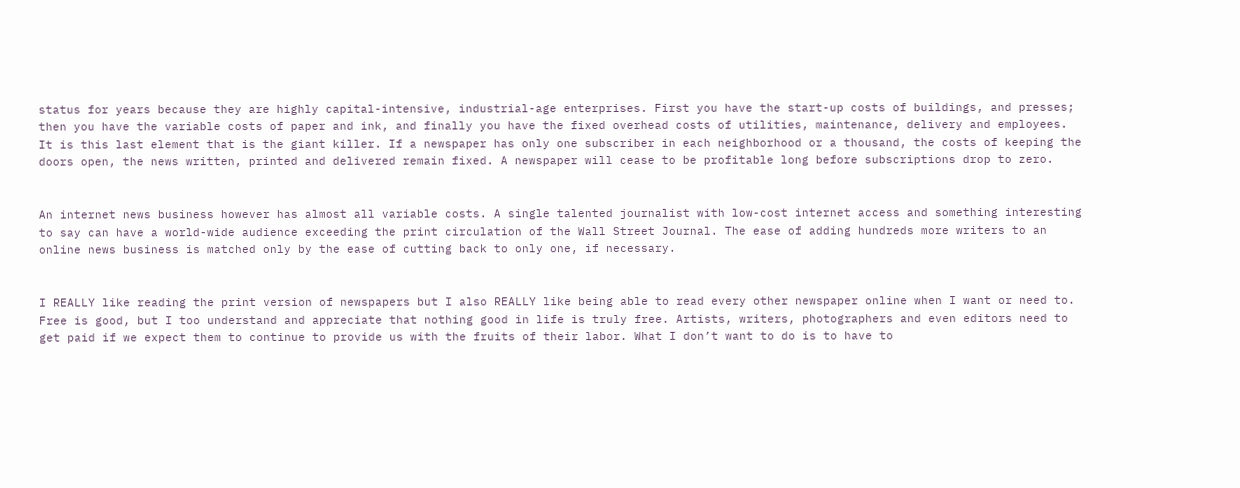status for years because they are highly capital-intensive, industrial-age enterprises. First you have the start-up costs of buildings, and presses; then you have the variable costs of paper and ink, and finally you have the fixed overhead costs of utilities, maintenance, delivery and employees. It is this last element that is the giant killer. If a newspaper has only one subscriber in each neighborhood or a thousand, the costs of keeping the doors open, the news written, printed and delivered remain fixed. A newspaper will cease to be profitable long before subscriptions drop to zero.


An internet news business however has almost all variable costs. A single talented journalist with low-cost internet access and something interesting to say can have a world-wide audience exceeding the print circulation of the Wall Street Journal. The ease of adding hundreds more writers to an online news business is matched only by the ease of cutting back to only one, if necessary.


I REALLY like reading the print version of newspapers but I also REALLY like being able to read every other newspaper online when I want or need to. Free is good, but I too understand and appreciate that nothing good in life is truly free. Artists, writers, photographers and even editors need to get paid if we expect them to continue to provide us with the fruits of their labor. What I don’t want to do is to have to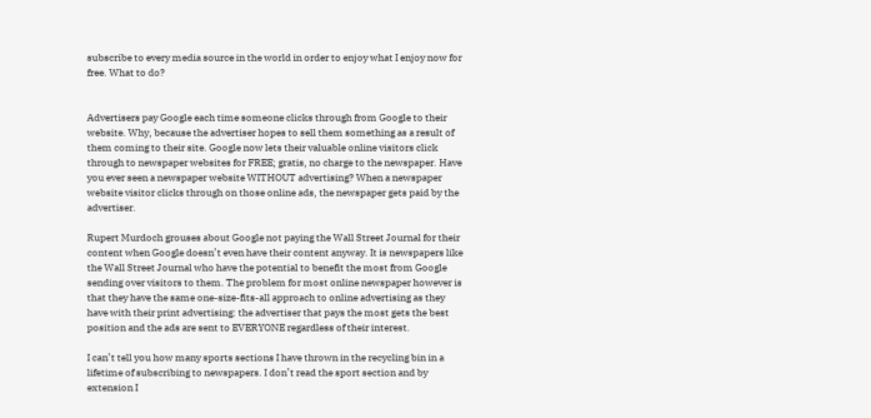subscribe to every media source in the world in order to enjoy what I enjoy now for free. What to do?


Advertisers pay Google each time someone clicks through from Google to their website. Why, because the advertiser hopes to sell them something as a result of them coming to their site. Google now lets their valuable online visitors click through to newspaper websites for FREE; gratis, no charge to the newspaper. Have you ever seen a newspaper website WITHOUT advertising? When a newspaper website visitor clicks through on those online ads, the newspaper gets paid by the advertiser.

Rupert Murdoch grouses about Google not paying the Wall Street Journal for their content when Google doesn’t even have their content anyway. It is newspapers like the Wall Street Journal who have the potential to benefit the most from Google sending over visitors to them. The problem for most online newspaper however is that they have the same one-size-fits-all approach to online advertising as they have with their print advertising: the advertiser that pays the most gets the best position and the ads are sent to EVERYONE regardless of their interest.

I can’t tell you how many sports sections I have thrown in the recycling bin in a lifetime of subscribing to newspapers. I don’t read the sport section and by extension I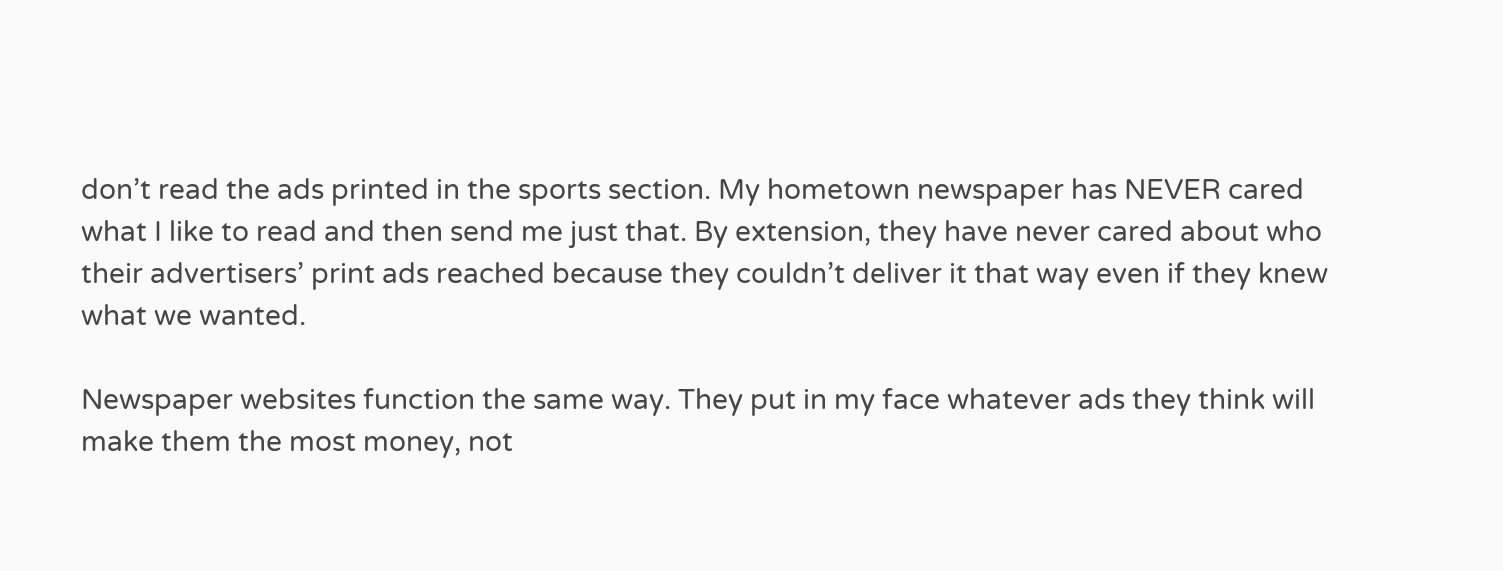don’t read the ads printed in the sports section. My hometown newspaper has NEVER cared what I like to read and then send me just that. By extension, they have never cared about who their advertisers’ print ads reached because they couldn’t deliver it that way even if they knew what we wanted.

Newspaper websites function the same way. They put in my face whatever ads they think will make them the most money, not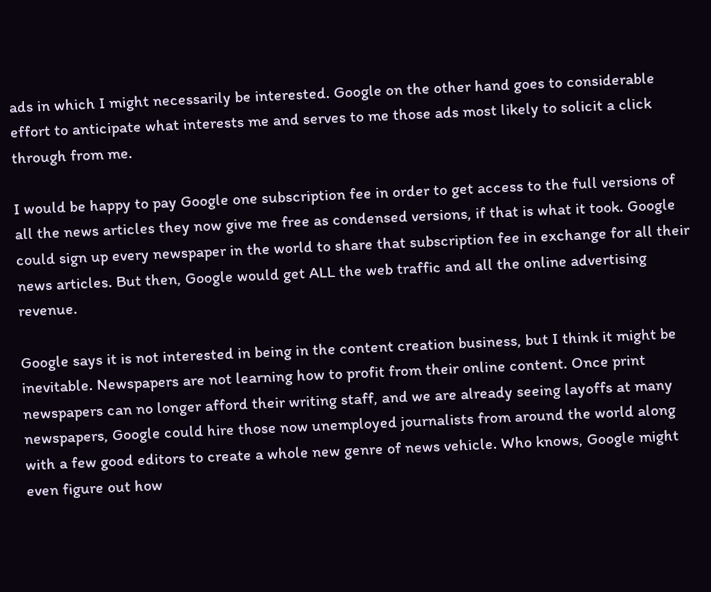ads in which I might necessarily be interested. Google on the other hand goes to considerable effort to anticipate what interests me and serves to me those ads most likely to solicit a click through from me.

I would be happy to pay Google one subscription fee in order to get access to the full versions of all the news articles they now give me free as condensed versions, if that is what it took. Google could sign up every newspaper in the world to share that subscription fee in exchange for all their news articles. But then, Google would get ALL the web traffic and all the online advertising revenue.

Google says it is not interested in being in the content creation business, but I think it might be inevitable. Newspapers are not learning how to profit from their online content. Once print newspapers can no longer afford their writing staff, and we are already seeing layoffs at many newspapers, Google could hire those now unemployed journalists from around the world along with a few good editors to create a whole new genre of news vehicle. Who knows, Google might even figure out how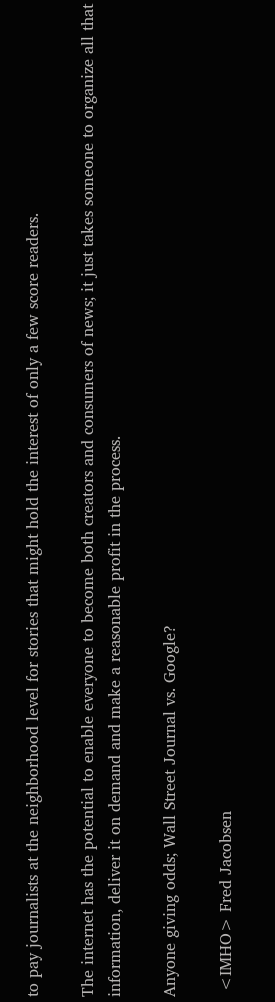to pay journalists at the neighborhood level for stories that might hold the interest of only a few score readers.

The internet has the potential to enable everyone to become both creators and consumers of news; it just takes someone to organize all that information, deliver it on demand and make a reasonable profit in the process.

Anyone giving odds; Wall Street Journal vs. Google?

 <IMHO> Fred Jacobsen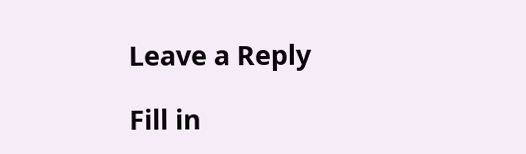Leave a Reply

Fill in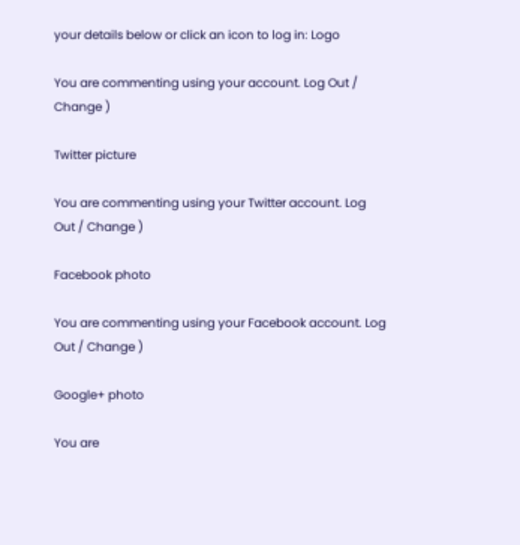your details below or click an icon to log in: Logo

You are commenting using your account. Log Out / Change )

Twitter picture

You are commenting using your Twitter account. Log Out / Change )

Facebook photo

You are commenting using your Facebook account. Log Out / Change )

Google+ photo

You are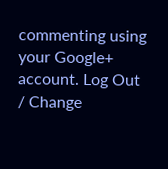commenting using your Google+ account. Log Out / Change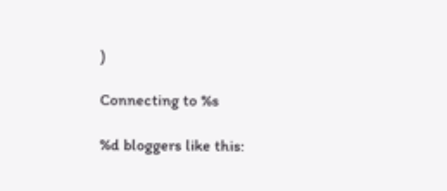)

Connecting to %s

%d bloggers like this: